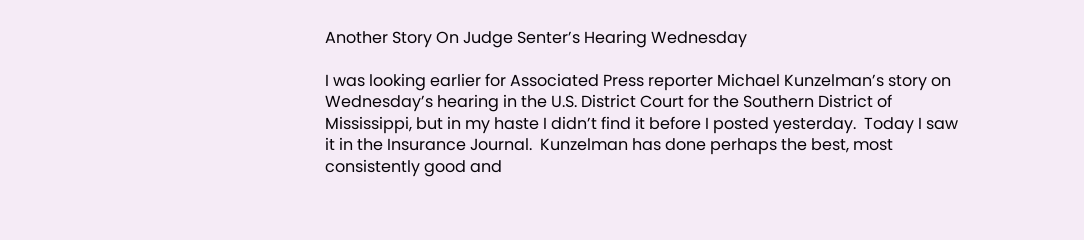Another Story On Judge Senter’s Hearing Wednesday

I was looking earlier for Associated Press reporter Michael Kunzelman’s story on Wednesday’s hearing in the U.S. District Court for the Southern District of Mississippi, but in my haste I didn’t find it before I posted yesterday.  Today I saw it in the Insurance Journal.  Kunzelman has done perhaps the best, most consistently good and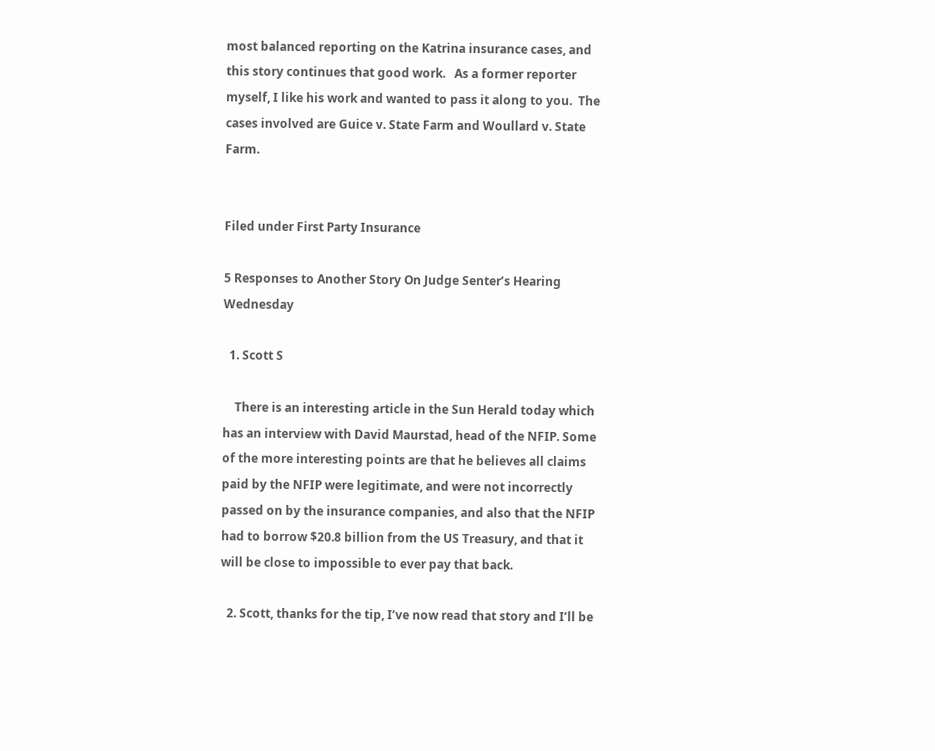most balanced reporting on the Katrina insurance cases, and this story continues that good work.   As a former reporter myself, I like his work and wanted to pass it along to you.  The cases involved are Guice v. State Farm and Woullard v. State Farm.


Filed under First Party Insurance

5 Responses to Another Story On Judge Senter’s Hearing Wednesday

  1. Scott S

    There is an interesting article in the Sun Herald today which has an interview with David Maurstad, head of the NFIP. Some of the more interesting points are that he believes all claims paid by the NFIP were legitimate, and were not incorrectly passed on by the insurance companies, and also that the NFIP had to borrow $20.8 billion from the US Treasury, and that it will be close to impossible to ever pay that back.

  2. Scott, thanks for the tip, I’ve now read that story and I’ll be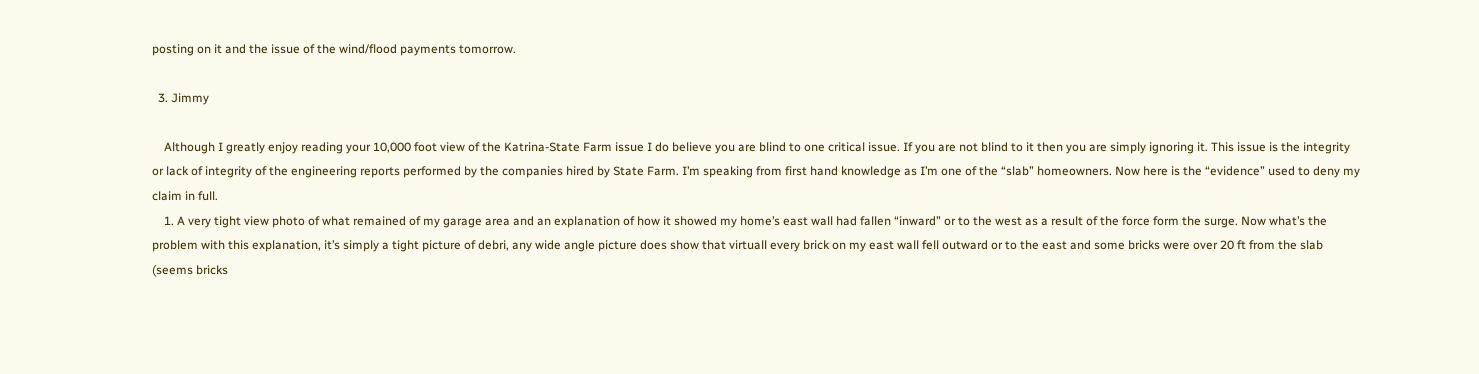posting on it and the issue of the wind/flood payments tomorrow.

  3. Jimmy

    Although I greatly enjoy reading your 10,000 foot view of the Katrina-State Farm issue I do believe you are blind to one critical issue. If you are not blind to it then you are simply ignoring it. This issue is the integrity or lack of integrity of the engineering reports performed by the companies hired by State Farm. I’m speaking from first hand knowledge as I’m one of the “slab” homeowners. Now here is the “evidence” used to deny my claim in full.
    1. A very tight view photo of what remained of my garage area and an explanation of how it showed my home’s east wall had fallen “inward” or to the west as a result of the force form the surge. Now what’s the problem with this explanation, it’s simply a tight picture of debri, any wide angle picture does show that virtuall every brick on my east wall fell outward or to the east and some bricks were over 20 ft from the slab (seems bricks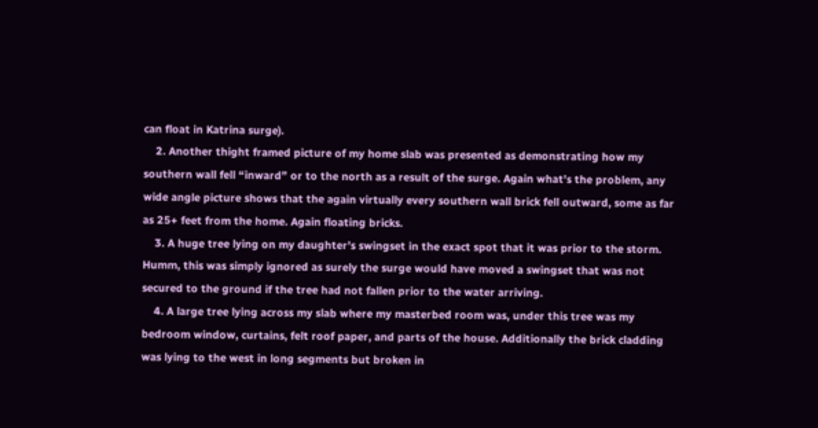can float in Katrina surge).
    2. Another thight framed picture of my home slab was presented as demonstrating how my southern wall fell “inward” or to the north as a result of the surge. Again what’s the problem, any wide angle picture shows that the again virtually every southern wall brick fell outward, some as far as 25+ feet from the home. Again floating bricks.
    3. A huge tree lying on my daughter’s swingset in the exact spot that it was prior to the storm. Humm, this was simply ignored as surely the surge would have moved a swingset that was not secured to the ground if the tree had not fallen prior to the water arriving.
    4. A large tree lying across my slab where my masterbed room was, under this tree was my bedroom window, curtains, felt roof paper, and parts of the house. Additionally the brick cladding was lying to the west in long segments but broken in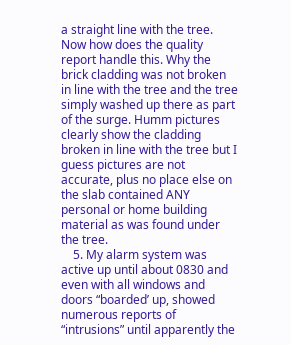a straight line with the tree. Now how does the quality report handle this. Why the brick cladding was not broken in line with the tree and the tree simply washed up there as part of the surge. Humm pictures clearly show the cladding broken in line with the tree but I guess pictures are not accurate, plus no place else on the slab contained ANY personal or home building material as was found under the tree.
    5. My alarm system was active up until about 0830 and even with all windows and doors “boarded’ up, showed numerous reports of “intrusions” until apparently the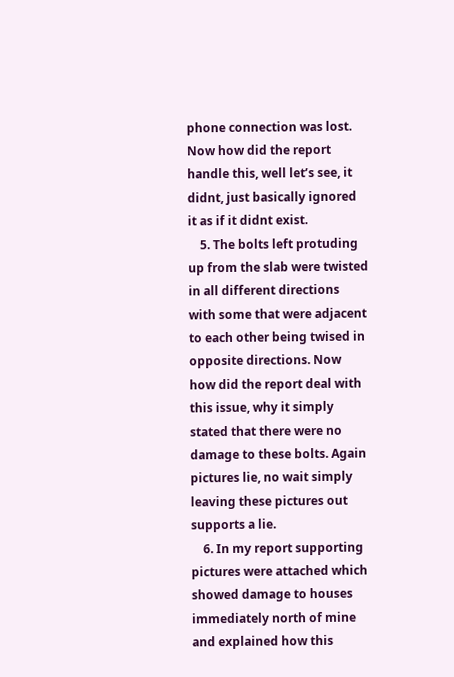phone connection was lost. Now how did the report handle this, well let’s see, it didnt, just basically ignored it as if it didnt exist.
    5. The bolts left protuding up from the slab were twisted in all different directions with some that were adjacent to each other being twised in opposite directions. Now how did the report deal with this issue, why it simply stated that there were no damage to these bolts. Again pictures lie, no wait simply leaving these pictures out supports a lie.
    6. In my report supporting pictures were attached which showed damage to houses immediately north of mine and explained how this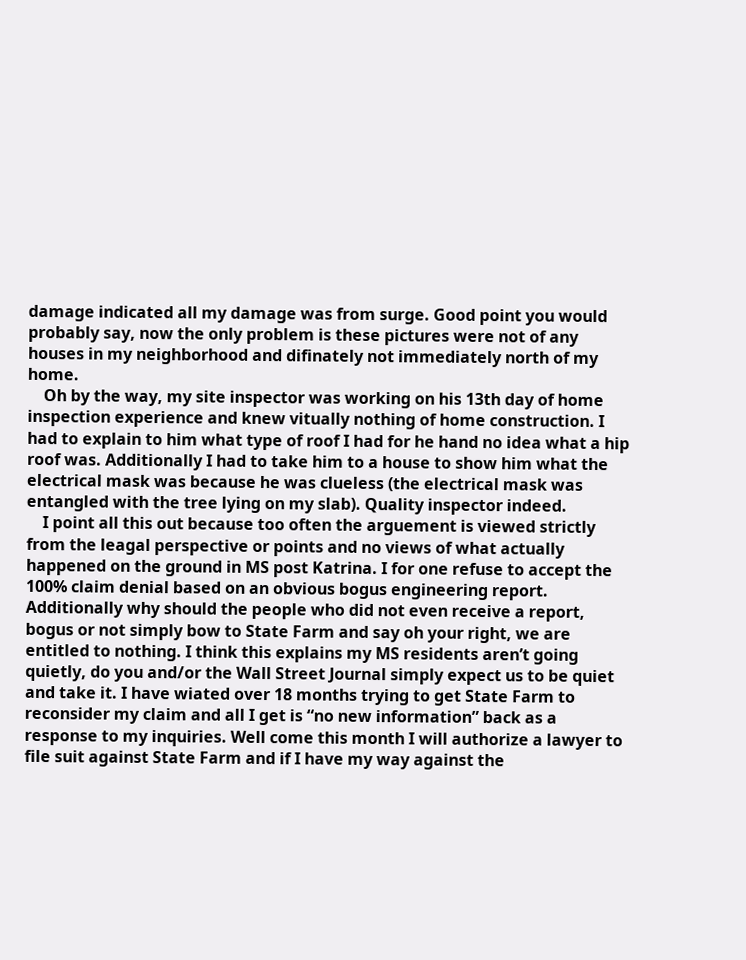damage indicated all my damage was from surge. Good point you would probably say, now the only problem is these pictures were not of any houses in my neighborhood and difinately not immediately north of my home.
    Oh by the way, my site inspector was working on his 13th day of home inspection experience and knew vitually nothing of home construction. I had to explain to him what type of roof I had for he hand no idea what a hip roof was. Additionally I had to take him to a house to show him what the electrical mask was because he was clueless (the electrical mask was entangled with the tree lying on my slab). Quality inspector indeed.
    I point all this out because too often the arguement is viewed strictly from the leagal perspective or points and no views of what actually happened on the ground in MS post Katrina. I for one refuse to accept the 100% claim denial based on an obvious bogus engineering report. Additionally why should the people who did not even receive a report, bogus or not simply bow to State Farm and say oh your right, we are entitled to nothing. I think this explains my MS residents aren’t going quietly, do you and/or the Wall Street Journal simply expect us to be quiet and take it. I have wiated over 18 months trying to get State Farm to reconsider my claim and all I get is “no new information” back as a response to my inquiries. Well come this month I will authorize a lawyer to file suit against State Farm and if I have my way against the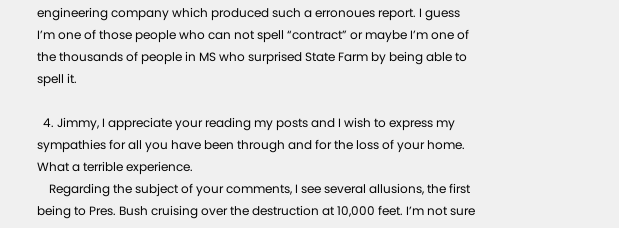engineering company which produced such a erronoues report. I guess I’m one of those people who can not spell “contract” or maybe I’m one of the thousands of people in MS who surprised State Farm by being able to spell it.

  4. Jimmy, I appreciate your reading my posts and I wish to express my sympathies for all you have been through and for the loss of your home. What a terrible experience.
    Regarding the subject of your comments, I see several allusions, the first being to Pres. Bush cruising over the destruction at 10,000 feet. I’m not sure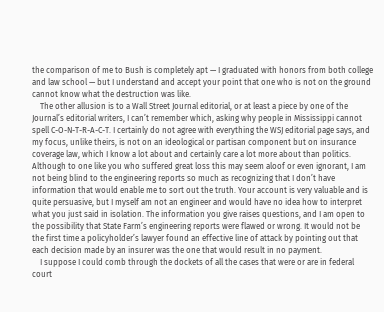the comparison of me to Bush is completely apt — I graduated with honors from both college and law school — but I understand and accept your point that one who is not on the ground cannot know what the destruction was like.
    The other allusion is to a Wall Street Journal editorial, or at least a piece by one of the Journal’s editorial writers, I can’t remember which, asking why people in Mississippi cannot spell C-O-N-T-R-A-C-T. I certainly do not agree with everything the WSJ editorial page says, and my focus, unlike theirs, is not on an ideological or partisan component but on insurance coverage law, which I know a lot about and certainly care a lot more about than politics. Although to one like you who suffered great loss this may seem aloof or even ignorant, I am not being blind to the engineering reports so much as recognizing that I don’t have information that would enable me to sort out the truth. Your account is very valuable and is quite persuasive, but I myself am not an engineer and would have no idea how to interpret what you just said in isolation. The information you give raises questions, and I am open to the possibility that State Farm’s engineering reports were flawed or wrong. It would not be the first time a policyholder’s lawyer found an effective line of attack by pointing out that each decision made by an insurer was the one that would result in no payment.
    I suppose I could comb through the dockets of all the cases that were or are in federal court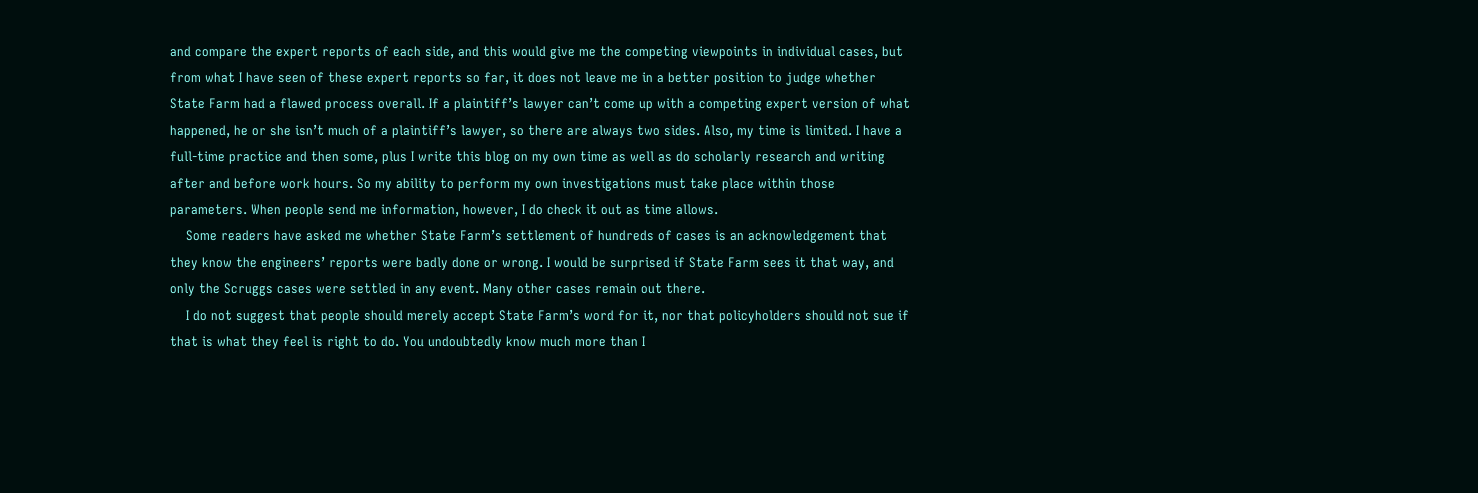and compare the expert reports of each side, and this would give me the competing viewpoints in individual cases, but from what I have seen of these expert reports so far, it does not leave me in a better position to judge whether State Farm had a flawed process overall. If a plaintiff’s lawyer can’t come up with a competing expert version of what happened, he or she isn’t much of a plaintiff’s lawyer, so there are always two sides. Also, my time is limited. I have a full-time practice and then some, plus I write this blog on my own time as well as do scholarly research and writing after and before work hours. So my ability to perform my own investigations must take place within those parameters. When people send me information, however, I do check it out as time allows.
    Some readers have asked me whether State Farm’s settlement of hundreds of cases is an acknowledgement that they know the engineers’ reports were badly done or wrong. I would be surprised if State Farm sees it that way, and only the Scruggs cases were settled in any event. Many other cases remain out there.
    I do not suggest that people should merely accept State Farm’s word for it, nor that policyholders should not sue if that is what they feel is right to do. You undoubtedly know much more than I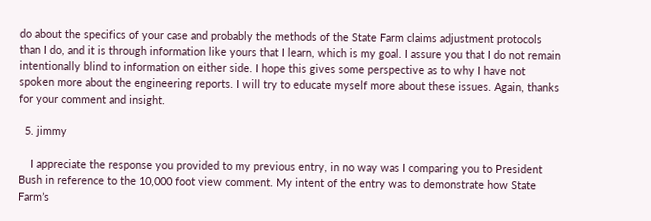do about the specifics of your case and probably the methods of the State Farm claims adjustment protocols than I do, and it is through information like yours that I learn, which is my goal. I assure you that I do not remain intentionally blind to information on either side. I hope this gives some perspective as to why I have not spoken more about the engineering reports. I will try to educate myself more about these issues. Again, thanks for your comment and insight.

  5. jimmy

    I appreciate the response you provided to my previous entry, in no way was I comparing you to President Bush in reference to the 10,000 foot view comment. My intent of the entry was to demonstrate how State Farm’s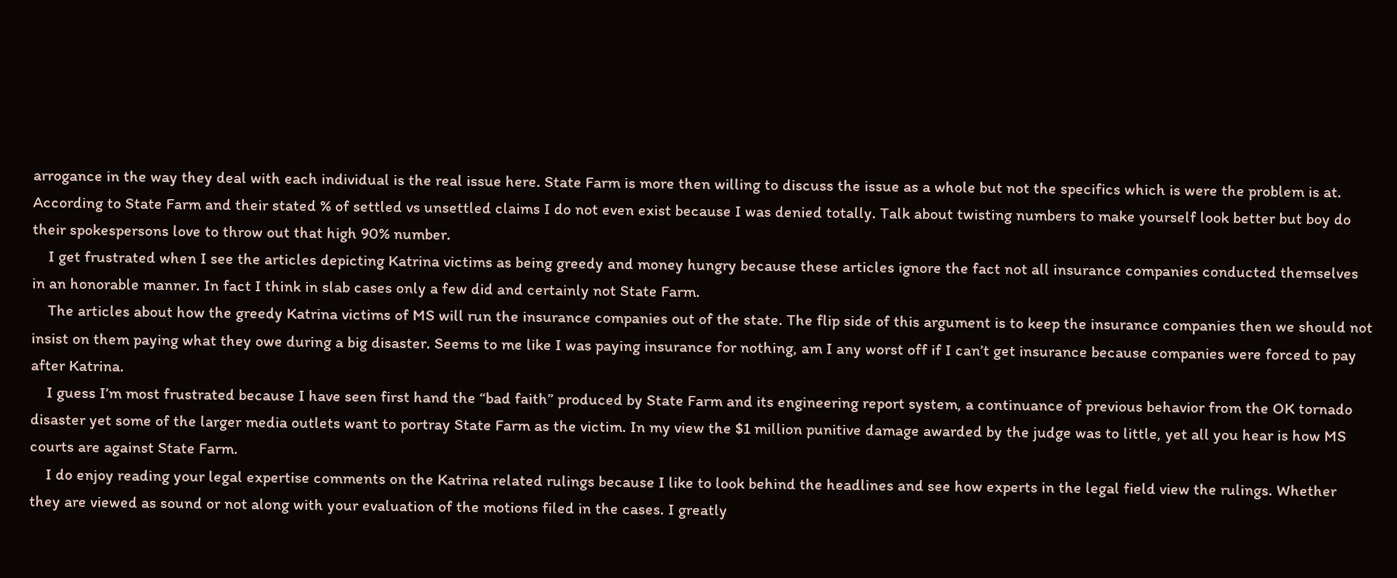arrogance in the way they deal with each individual is the real issue here. State Farm is more then willing to discuss the issue as a whole but not the specifics which is were the problem is at. According to State Farm and their stated % of settled vs unsettled claims I do not even exist because I was denied totally. Talk about twisting numbers to make yourself look better but boy do their spokespersons love to throw out that high 90% number.
    I get frustrated when I see the articles depicting Katrina victims as being greedy and money hungry because these articles ignore the fact not all insurance companies conducted themselves in an honorable manner. In fact I think in slab cases only a few did and certainly not State Farm.
    The articles about how the greedy Katrina victims of MS will run the insurance companies out of the state. The flip side of this argument is to keep the insurance companies then we should not insist on them paying what they owe during a big disaster. Seems to me like I was paying insurance for nothing, am I any worst off if I can’t get insurance because companies were forced to pay after Katrina.
    I guess I’m most frustrated because I have seen first hand the “bad faith” produced by State Farm and its engineering report system, a continuance of previous behavior from the OK tornado disaster yet some of the larger media outlets want to portray State Farm as the victim. In my view the $1 million punitive damage awarded by the judge was to little, yet all you hear is how MS courts are against State Farm.
    I do enjoy reading your legal expertise comments on the Katrina related rulings because I like to look behind the headlines and see how experts in the legal field view the rulings. Whether they are viewed as sound or not along with your evaluation of the motions filed in the cases. I greatly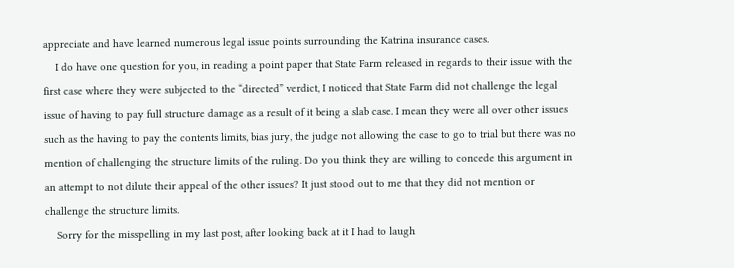appreciate and have learned numerous legal issue points surrounding the Katrina insurance cases.
    I do have one question for you, in reading a point paper that State Farm released in regards to their issue with the first case where they were subjected to the “directed” verdict, I noticed that State Farm did not challenge the legal issue of having to pay full structure damage as a result of it being a slab case. I mean they were all over other issues such as the having to pay the contents limits, bias jury, the judge not allowing the case to go to trial but there was no mention of challenging the structure limits of the ruling. Do you think they are willing to concede this argument in an attempt to not dilute their appeal of the other issues? It just stood out to me that they did not mention or challenge the structure limits.
    Sorry for the misspelling in my last post, after looking back at it I had to laugh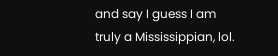and say I guess I am truly a Mississippian, lol.